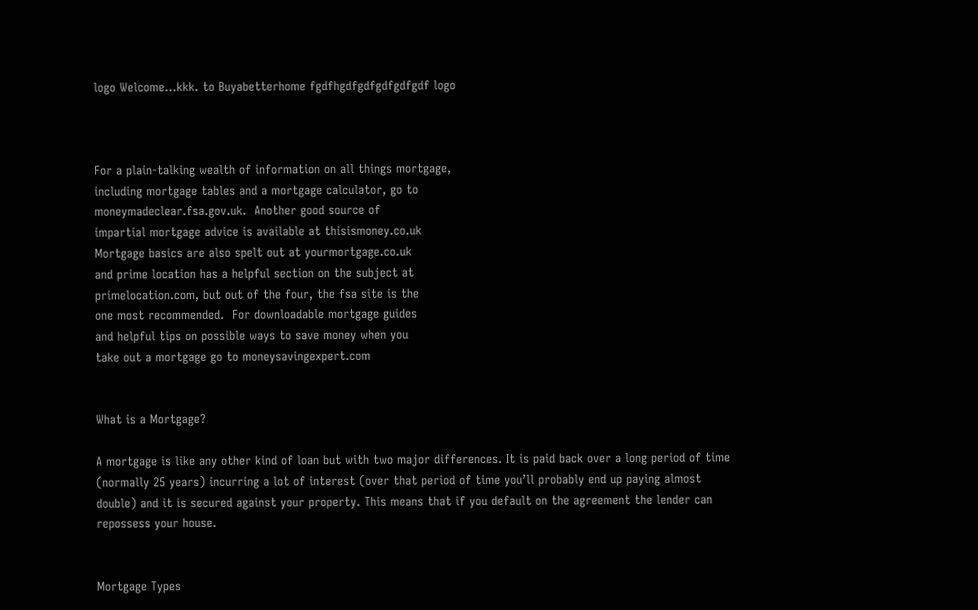logo Welcome...kkk. to Buyabetterhome fgdfhgdfgdfgdfgdfgdf logo



For a plain-talking wealth of information on all things mortgage,
including mortgage tables and a mortgage calculator, go to
moneymadeclear.fsa.gov.uk.  Another good source of
impartial mortgage advice is available at thisismoney.co.uk
Mortgage basics are also spelt out at yourmortgage.co.uk
and prime location has a helpful section on the subject at
primelocation.com, but out of the four, the fsa site is the
one most recommended.  For downloadable mortgage guides
and helpful tips on possible ways to save money when you
take out a mortgage go to moneysavingexpert.com


What is a Mortgage?

A mortgage is like any other kind of loan but with two major differences. It is paid back over a long period of time (normally 25 years) incurring a lot of interest (over that period of time you’ll probably end up paying almost double) and it is secured against your property. This means that if you default on the agreement the lender can repossess your house.


Mortgage Types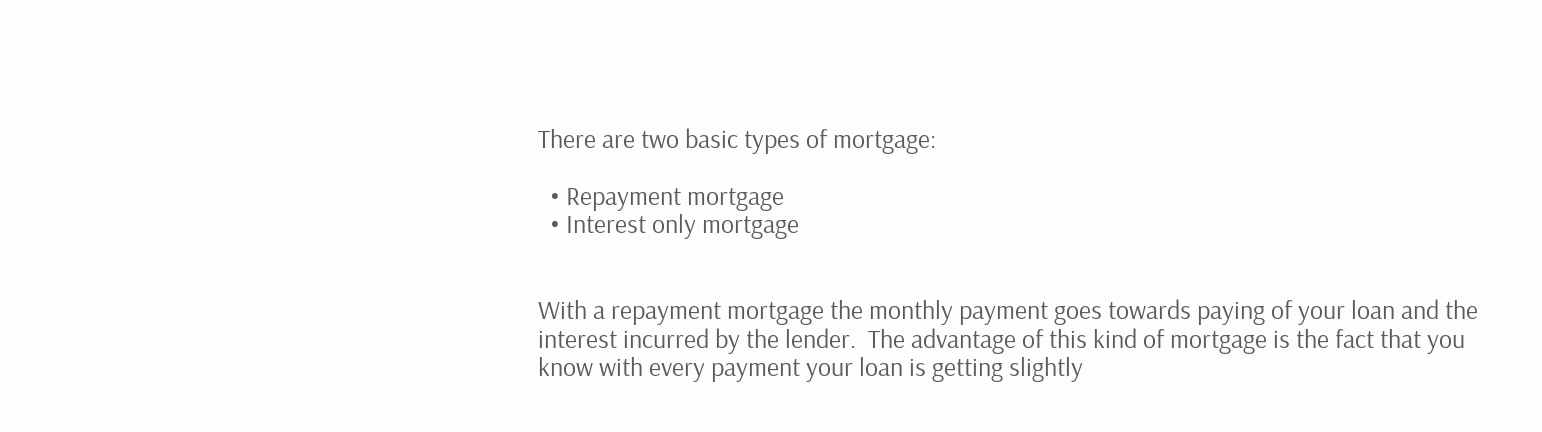There are two basic types of mortgage:

  • Repayment mortgage
  • Interest only mortgage


With a repayment mortgage the monthly payment goes towards paying of your loan and the interest incurred by the lender.  The advantage of this kind of mortgage is the fact that you know with every payment your loan is getting slightly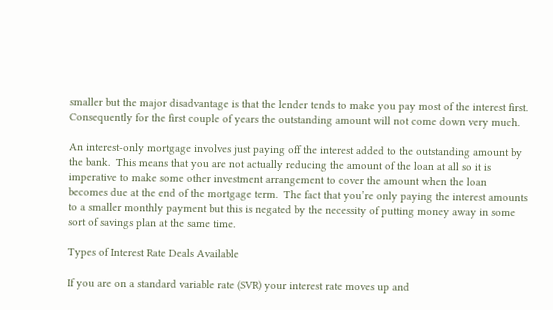smaller but the major disadvantage is that the lender tends to make you pay most of the interest first.  Consequently for the first couple of years the outstanding amount will not come down very much.

An interest-only mortgage involves just paying off the interest added to the outstanding amount by the bank.  This means that you are not actually reducing the amount of the loan at all so it is imperative to make some other investment arrangement to cover the amount when the loan becomes due at the end of the mortgage term.  The fact that you’re only paying the interest amounts to a smaller monthly payment but this is negated by the necessity of putting money away in some sort of savings plan at the same time.

Types of Interest Rate Deals Available

If you are on a standard variable rate (SVR) your interest rate moves up and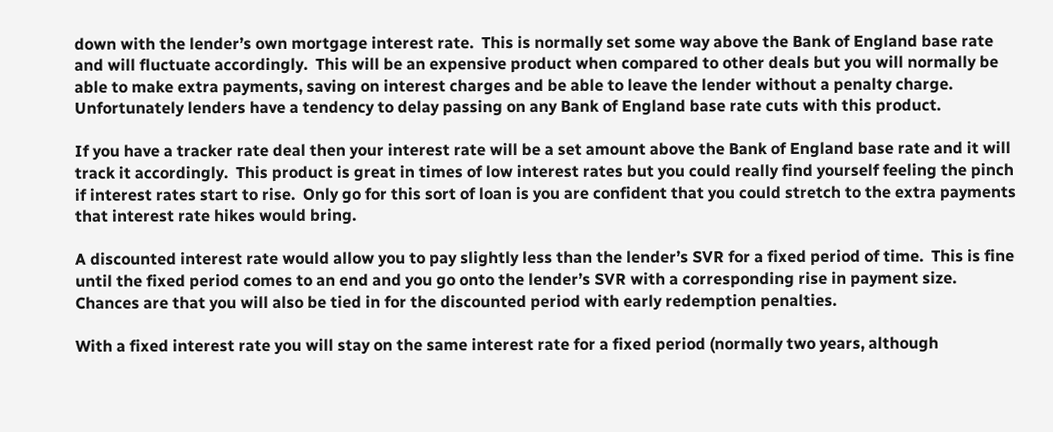down with the lender’s own mortgage interest rate.  This is normally set some way above the Bank of England base rate and will fluctuate accordingly.  This will be an expensive product when compared to other deals but you will normally be able to make extra payments, saving on interest charges and be able to leave the lender without a penalty charge.  Unfortunately lenders have a tendency to delay passing on any Bank of England base rate cuts with this product.

If you have a tracker rate deal then your interest rate will be a set amount above the Bank of England base rate and it will track it accordingly.  This product is great in times of low interest rates but you could really find yourself feeling the pinch if interest rates start to rise.  Only go for this sort of loan is you are confident that you could stretch to the extra payments that interest rate hikes would bring.

A discounted interest rate would allow you to pay slightly less than the lender’s SVR for a fixed period of time.  This is fine until the fixed period comes to an end and you go onto the lender’s SVR with a corresponding rise in payment size.  Chances are that you will also be tied in for the discounted period with early redemption penalties.

With a fixed interest rate you will stay on the same interest rate for a fixed period (normally two years, although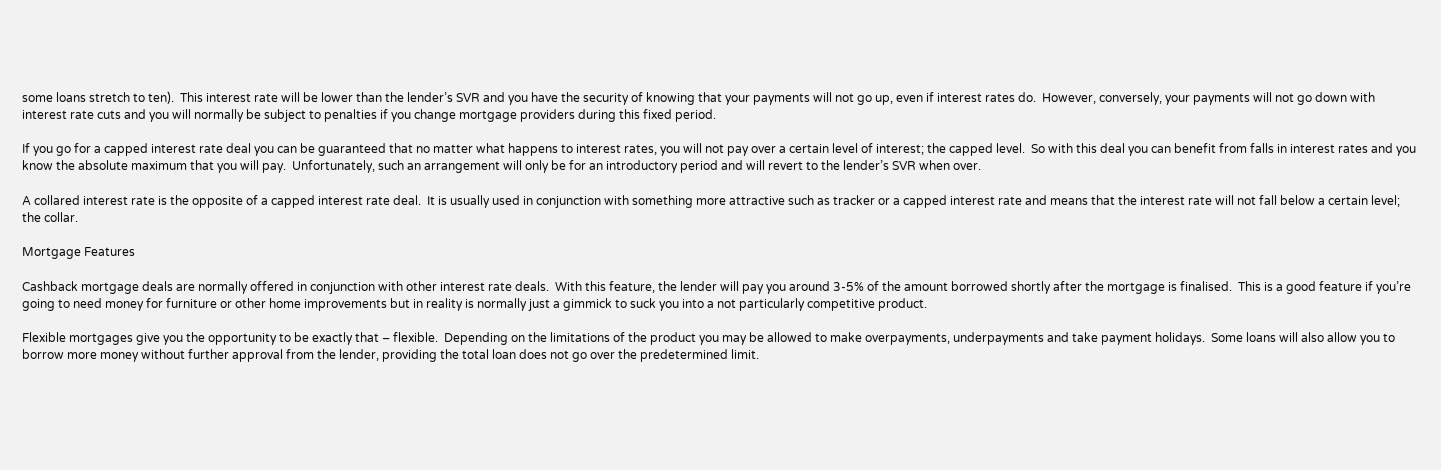some loans stretch to ten).  This interest rate will be lower than the lender’s SVR and you have the security of knowing that your payments will not go up, even if interest rates do.  However, conversely, your payments will not go down with interest rate cuts and you will normally be subject to penalties if you change mortgage providers during this fixed period.

If you go for a capped interest rate deal you can be guaranteed that no matter what happens to interest rates, you will not pay over a certain level of interest; the capped level.  So with this deal you can benefit from falls in interest rates and you know the absolute maximum that you will pay.  Unfortunately, such an arrangement will only be for an introductory period and will revert to the lender’s SVR when over.

A collared interest rate is the opposite of a capped interest rate deal.  It is usually used in conjunction with something more attractive such as tracker or a capped interest rate and means that the interest rate will not fall below a certain level; the collar.

Mortgage Features

Cashback mortgage deals are normally offered in conjunction with other interest rate deals.  With this feature, the lender will pay you around 3-5% of the amount borrowed shortly after the mortgage is finalised.  This is a good feature if you’re going to need money for furniture or other home improvements but in reality is normally just a gimmick to suck you into a not particularly competitive product.

Flexible mortgages give you the opportunity to be exactly that – flexible.  Depending on the limitations of the product you may be allowed to make overpayments, underpayments and take payment holidays.  Some loans will also allow you to borrow more money without further approval from the lender, providing the total loan does not go over the predetermined limit.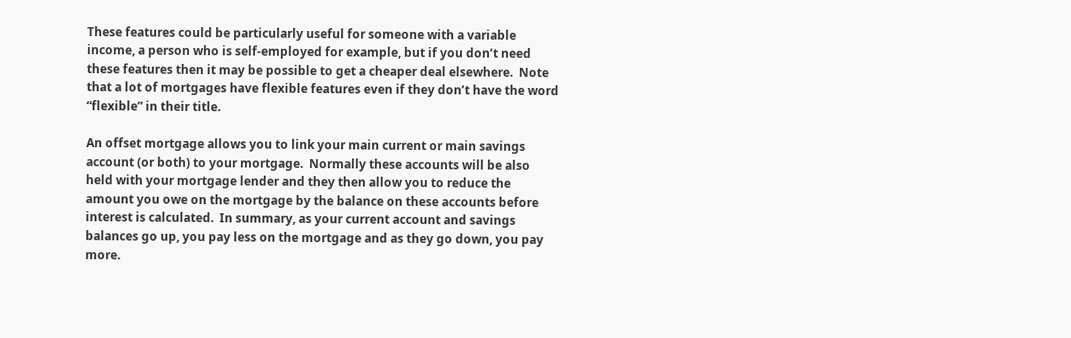These features could be particularly useful for someone with a variable income, a person who is self-employed for example, but if you don’t need these features then it may be possible to get a cheaper deal elsewhere.  Note that a lot of mortgages have flexible features even if they don’t have the word “flexible” in their title.

An offset mortgage allows you to link your main current or main savings account (or both) to your mortgage.  Normally these accounts will be also held with your mortgage lender and they then allow you to reduce the amount you owe on the mortgage by the balance on these accounts before interest is calculated.  In summary, as your current account and savings balances go up, you pay less on the mortgage and as they go down, you pay more.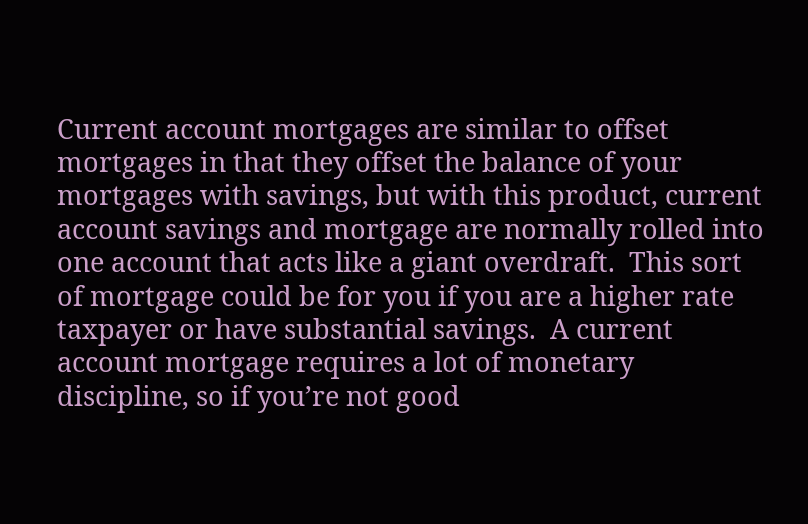Current account mortgages are similar to offset mortgages in that they offset the balance of your mortgages with savings, but with this product, current account savings and mortgage are normally rolled into one account that acts like a giant overdraft.  This sort of mortgage could be for you if you are a higher rate taxpayer or have substantial savings.  A current account mortgage requires a lot of monetary discipline, so if you’re not good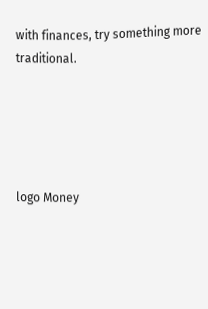with finances, try something more traditional.





logo Money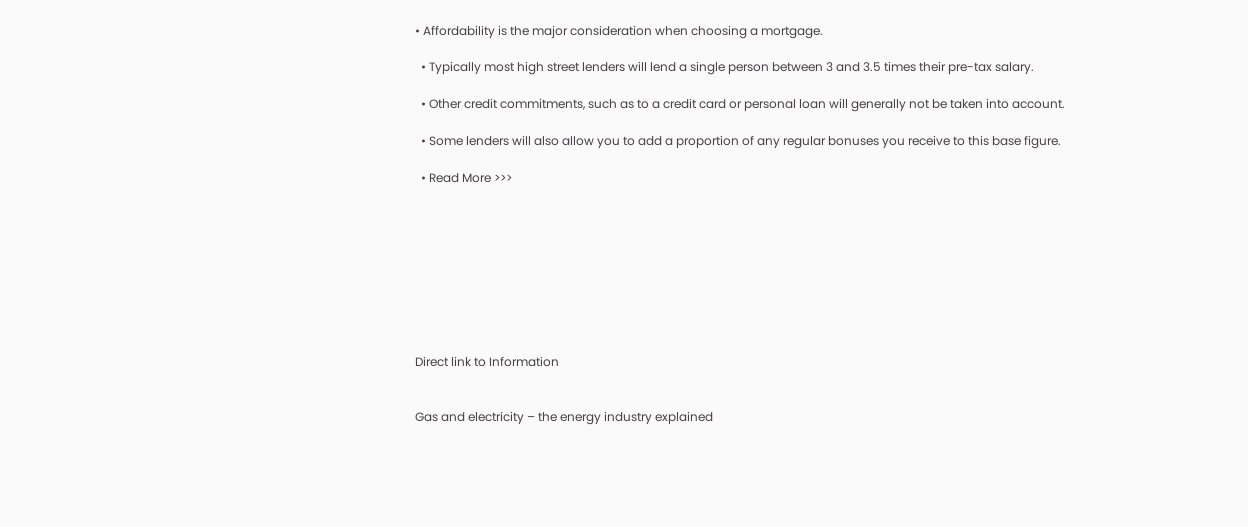• Affordability is the major consideration when choosing a mortgage.

  • Typically most high street lenders will lend a single person between 3 and 3.5 times their pre-tax salary.

  • Other credit commitments, such as to a credit card or personal loan will generally not be taken into account.

  • Some lenders will also allow you to add a proportion of any regular bonuses you receive to this base figure.

  • Read More >>>









Direct link to Information


Gas and electricity – the energy industry explained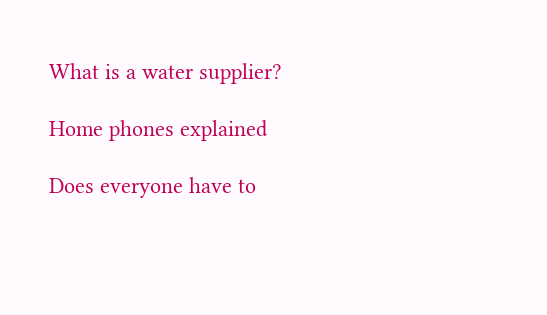What is a water supplier?

Home phones explained

Does everyone have to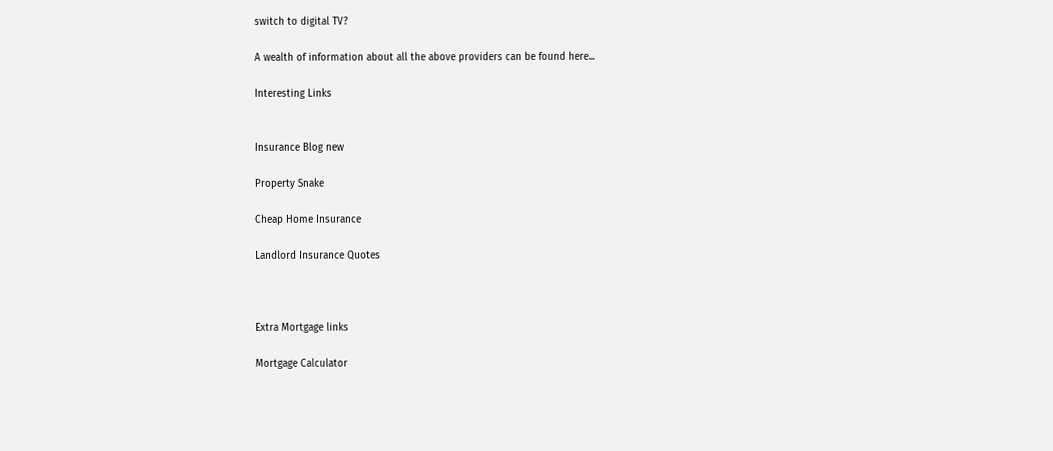switch to digital TV?

A wealth of information about all the above providers can be found here...

Interesting Links


Insurance Blog new

Property Snake

Cheap Home Insurance

Landlord Insurance Quotes



Extra Mortgage links

Mortgage Calculator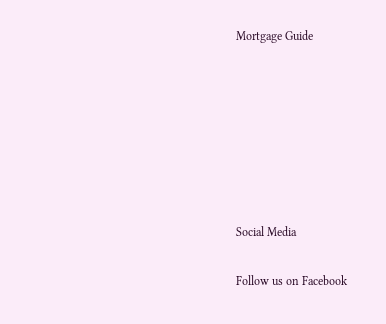Mortgage Guide







Social Media

Follow us on Facebook